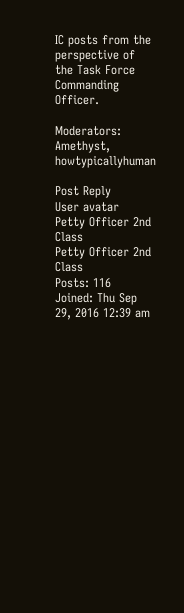IC posts from the perspective of the Task Force Commanding Officer.

Moderators: Amethyst, howtypicallyhuman

Post Reply
User avatar
Petty Officer 2nd Class
Petty Officer 2nd Class
Posts: 116
Joined: Thu Sep 29, 2016 12:39 am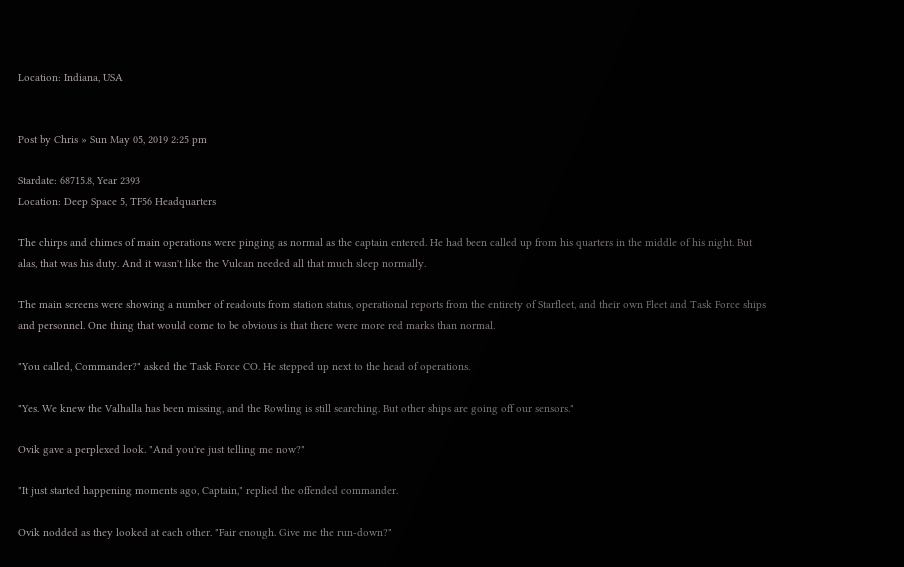Location: Indiana, USA


Post by Chris » Sun May 05, 2019 2:25 pm

Stardate: 68715.8, Year 2393
Location: Deep Space 5, TF56 Headquarters

The chirps and chimes of main operations were pinging as normal as the captain entered. He had been called up from his quarters in the middle of his night. But alas, that was his duty. And it wasn't like the Vulcan needed all that much sleep normally.

The main screens were showing a number of readouts from station status, operational reports from the entirety of Starfleet, and their own Fleet and Task Force ships and personnel. One thing that would come to be obvious is that there were more red marks than normal.

"You called, Commander?" asked the Task Force CO. He stepped up next to the head of operations.

"Yes. We knew the Valhalla has been missing, and the Rowling is still searching. But other ships are going off our sensors."

Ovik gave a perplexed look. "And you're just telling me now?"

"It just started happening moments ago, Captain," replied the offended commander.

Ovik nodded as they looked at each other. "Fair enough. Give me the run-down?"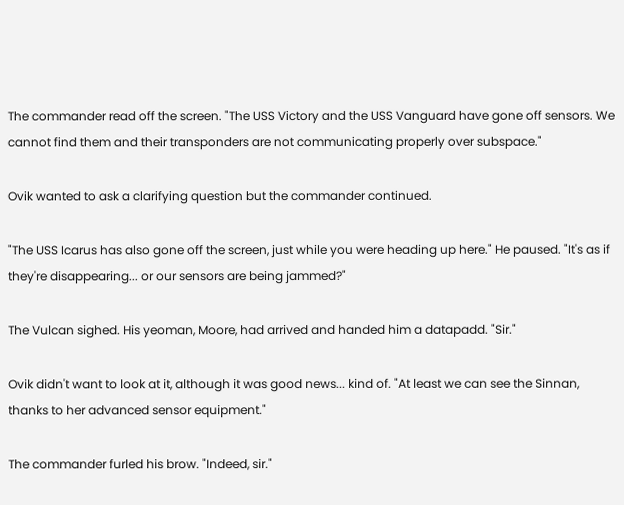The commander read off the screen. "The USS Victory and the USS Vanguard have gone off sensors. We cannot find them and their transponders are not communicating properly over subspace."

Ovik wanted to ask a clarifying question but the commander continued.

"The USS Icarus has also gone off the screen, just while you were heading up here." He paused. "It's as if they're disappearing... or our sensors are being jammed?"

The Vulcan sighed. His yeoman, Moore, had arrived and handed him a datapadd. "Sir."

Ovik didn't want to look at it, although it was good news... kind of. "At least we can see the Sinnan, thanks to her advanced sensor equipment."

The commander furled his brow. "Indeed, sir."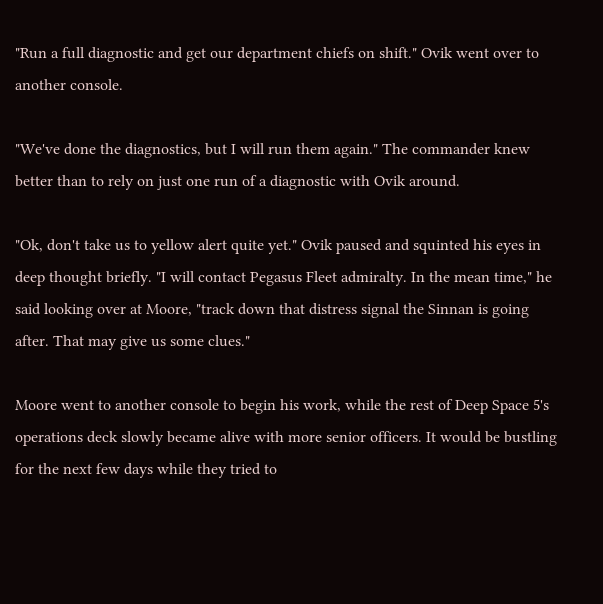"Run a full diagnostic and get our department chiefs on shift." Ovik went over to another console.

"We've done the diagnostics, but I will run them again." The commander knew better than to rely on just one run of a diagnostic with Ovik around.

"Ok, don't take us to yellow alert quite yet." Ovik paused and squinted his eyes in deep thought briefly. "I will contact Pegasus Fleet admiralty. In the mean time," he said looking over at Moore, "track down that distress signal the Sinnan is going after. That may give us some clues."

Moore went to another console to begin his work, while the rest of Deep Space 5's operations deck slowly became alive with more senior officers. It would be bustling for the next few days while they tried to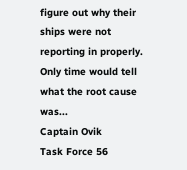figure out why their ships were not reporting in properly. Only time would tell what the root cause was...
Captain Ovik
Task Force 56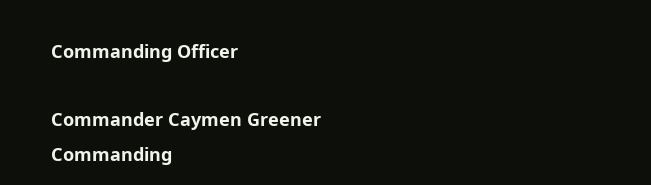Commanding Officer

Commander Caymen Greener
Commanding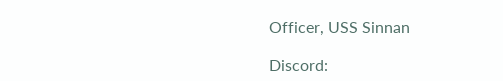Officer, USS Sinnan

Discord: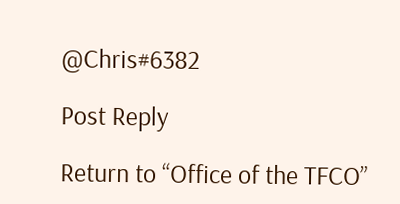@Chris#6382

Post Reply

Return to “Office of the TFCO”